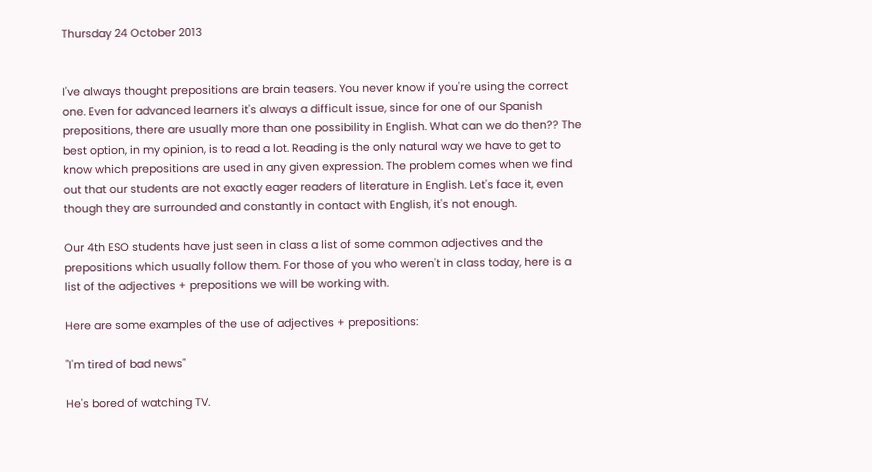Thursday 24 October 2013


I've always thought prepositions are brain teasers. You never know if you're using the correct one. Even for advanced learners it's always a difficult issue, since for one of our Spanish prepositions, there are usually more than one possibility in English. What can we do then?? The best option, in my opinion, is to read a lot. Reading is the only natural way we have to get to know which prepositions are used in any given expression. The problem comes when we find out that our students are not exactly eager readers of literature in English. Let's face it, even though they are surrounded and constantly in contact with English, it's not enough.

Our 4th ESO students have just seen in class a list of some common adjectives and the prepositions which usually follow them. For those of you who weren't in class today, here is a list of the adjectives + prepositions we will be working with.

Here are some examples of the use of adjectives + prepositions:

"I'm tired of bad news"

He's bored of watching TV.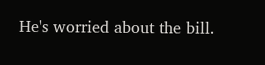He's worried about the bill.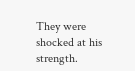They were shocked at his strength.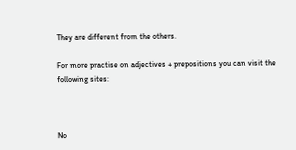They are different from the others.

For more practise on adjectives + prepositions you can visit the following sites:



No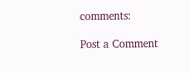comments:

Post a Comment